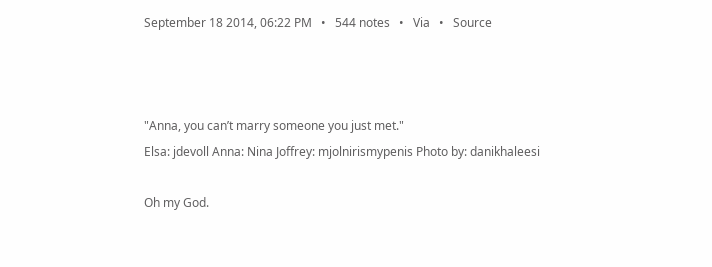September 18 2014, 06:22 PM   •   544 notes   •   Via   •   Source



"Anna, you can’t marry someone you just met."
Elsa: jdevoll Anna: Nina Joffrey: mjolnirismypenis Photo by: danikhaleesi

Oh my God.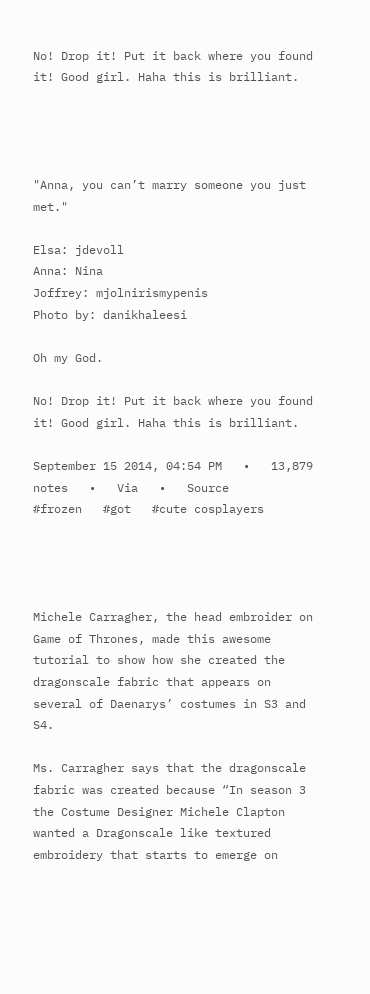No! Drop it! Put it back where you found it! Good girl. Haha this is brilliant.




"Anna, you can’t marry someone you just met."

Elsa: jdevoll
Anna: Nina
Joffrey: mjolnirismypenis
Photo by: danikhaleesi

Oh my God.

No! Drop it! Put it back where you found it! Good girl. Haha this is brilliant.

September 15 2014, 04:54 PM   •   13,879 notes   •   Via   •   Source
#frozen   #got   #cute cosplayers




Michele Carragher, the head embroider on Game of Thrones, made this awesome tutorial to show how she created the dragonscale fabric that appears on several of Daenarys’ costumes in S3 and S4.

Ms. Carragher says that the dragonscale fabric was created because “In season 3 the Costume Designer Michele Clapton wanted a Dragonscale like textured embroidery that starts to emerge on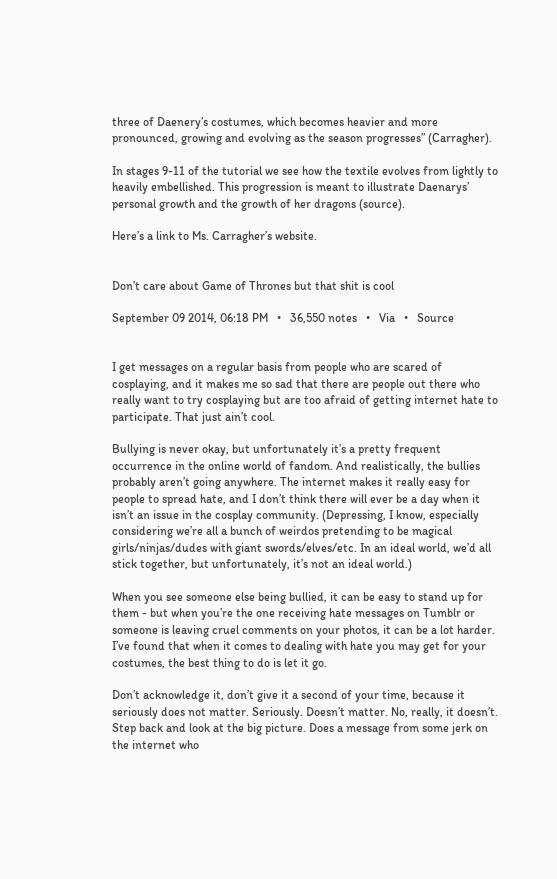three of Daenery’s costumes, which becomes heavier and more pronounced, growing and evolving as the season progresses” (Carragher).

In stages 9-11 of the tutorial we see how the textile evolves from lightly to heavily embellished. This progression is meant to illustrate Daenarys’ personal growth and the growth of her dragons (source).

Here’s a link to Ms. Carragher’s website.


Don’t care about Game of Thrones but that shit is cool

September 09 2014, 06:18 PM   •   36,550 notes   •   Via   •   Source


I get messages on a regular basis from people who are scared of cosplaying, and it makes me so sad that there are people out there who really want to try cosplaying but are too afraid of getting internet hate to participate. That just ain’t cool.

Bullying is never okay, but unfortunately it’s a pretty frequent occurrence in the online world of fandom. And realistically, the bullies probably aren’t going anywhere. The internet makes it really easy for people to spread hate, and I don’t think there will ever be a day when it isn’t an issue in the cosplay community. (Depressing, I know, especially considering we’re all a bunch of weirdos pretending to be magical girls/ninjas/dudes with giant swords/elves/etc. In an ideal world, we’d all stick together, but unfortunately, it’s not an ideal world.)

When you see someone else being bullied, it can be easy to stand up for them - but when you’re the one receiving hate messages on Tumblr or someone is leaving cruel comments on your photos, it can be a lot harder. I’ve found that when it comes to dealing with hate you may get for your costumes, the best thing to do is let it go.

Don’t acknowledge it, don’t give it a second of your time, because it seriously does not matter. Seriously. Doesn’t matter. No, really, it doesn’t. Step back and look at the big picture. Does a message from some jerk on the internet who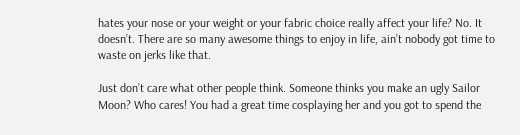hates your nose or your weight or your fabric choice really affect your life? No. It doesn’t. There are so many awesome things to enjoy in life, ain’t nobody got time to waste on jerks like that.

Just don’t care what other people think. Someone thinks you make an ugly Sailor Moon? Who cares! You had a great time cosplaying her and you got to spend the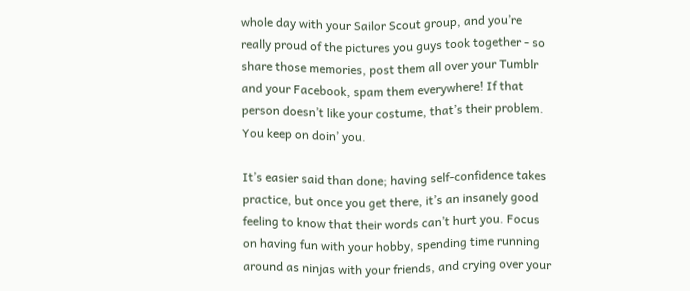whole day with your Sailor Scout group, and you’re really proud of the pictures you guys took together - so share those memories, post them all over your Tumblr and your Facebook, spam them everywhere! If that person doesn’t like your costume, that’s their problem. You keep on doin’ you.

It’s easier said than done; having self-confidence takes practice, but once you get there, it’s an insanely good feeling to know that their words can’t hurt you. Focus on having fun with your hobby, spending time running around as ninjas with your friends, and crying over your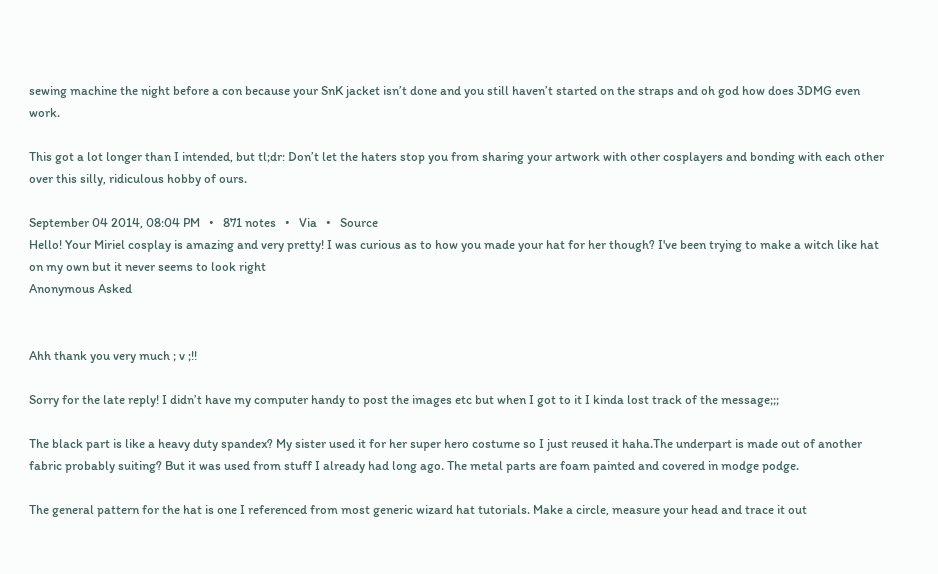sewing machine the night before a con because your SnK jacket isn’t done and you still haven’t started on the straps and oh god how does 3DMG even work.

This got a lot longer than I intended, but tl;dr: Don’t let the haters stop you from sharing your artwork with other cosplayers and bonding with each other over this silly, ridiculous hobby of ours.

September 04 2014, 08:04 PM   •   871 notes   •   Via   •   Source
Hello! Your Miriel cosplay is amazing and very pretty! I was curious as to how you made your hat for her though? I've been trying to make a witch like hat on my own but it never seems to look right
Anonymous Asked


Ahh thank you very much ; v ;!!

Sorry for the late reply! I didn’t have my computer handy to post the images etc but when I got to it I kinda lost track of the message;;;

The black part is like a heavy duty spandex? My sister used it for her super hero costume so I just reused it haha.The underpart is made out of another fabric probably suiting? But it was used from stuff I already had long ago. The metal parts are foam painted and covered in modge podge.

The general pattern for the hat is one I referenced from most generic wizard hat tutorials. Make a circle, measure your head and trace it out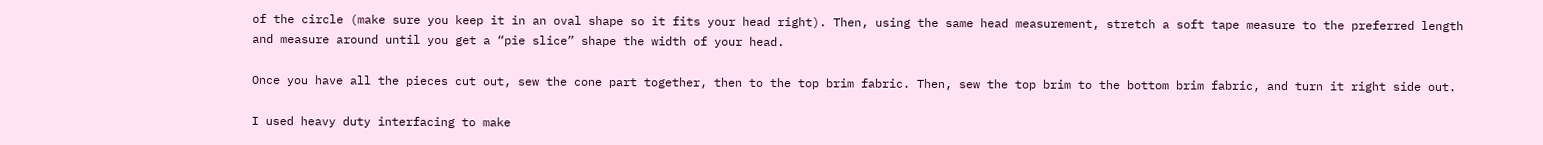of the circle (make sure you keep it in an oval shape so it fits your head right). Then, using the same head measurement, stretch a soft tape measure to the preferred length and measure around until you get a “pie slice” shape the width of your head.

Once you have all the pieces cut out, sew the cone part together, then to the top brim fabric. Then, sew the top brim to the bottom brim fabric, and turn it right side out.

I used heavy duty interfacing to make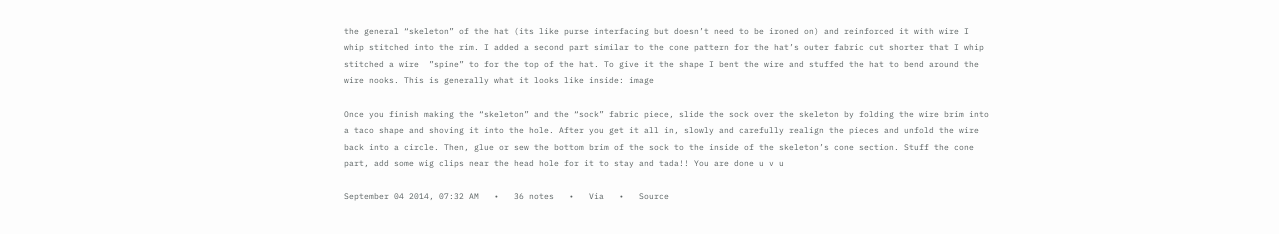the general “skeleton” of the hat (its like purse interfacing but doesn’t need to be ironed on) and reinforced it with wire I whip stitched into the rim. I added a second part similar to the cone pattern for the hat’s outer fabric cut shorter that I whip stitched a wire  ”spine” to for the top of the hat. To give it the shape I bent the wire and stuffed the hat to bend around the wire nooks. This is generally what it looks like inside: image

Once you finish making the “skeleton” and the “sock” fabric piece, slide the sock over the skeleton by folding the wire brim into a taco shape and shoving it into the hole. After you get it all in, slowly and carefully realign the pieces and unfold the wire back into a circle. Then, glue or sew the bottom brim of the sock to the inside of the skeleton’s cone section. Stuff the cone part, add some wig clips near the head hole for it to stay and tada!! You are done u v u

September 04 2014, 07:32 AM   •   36 notes   •   Via   •   Source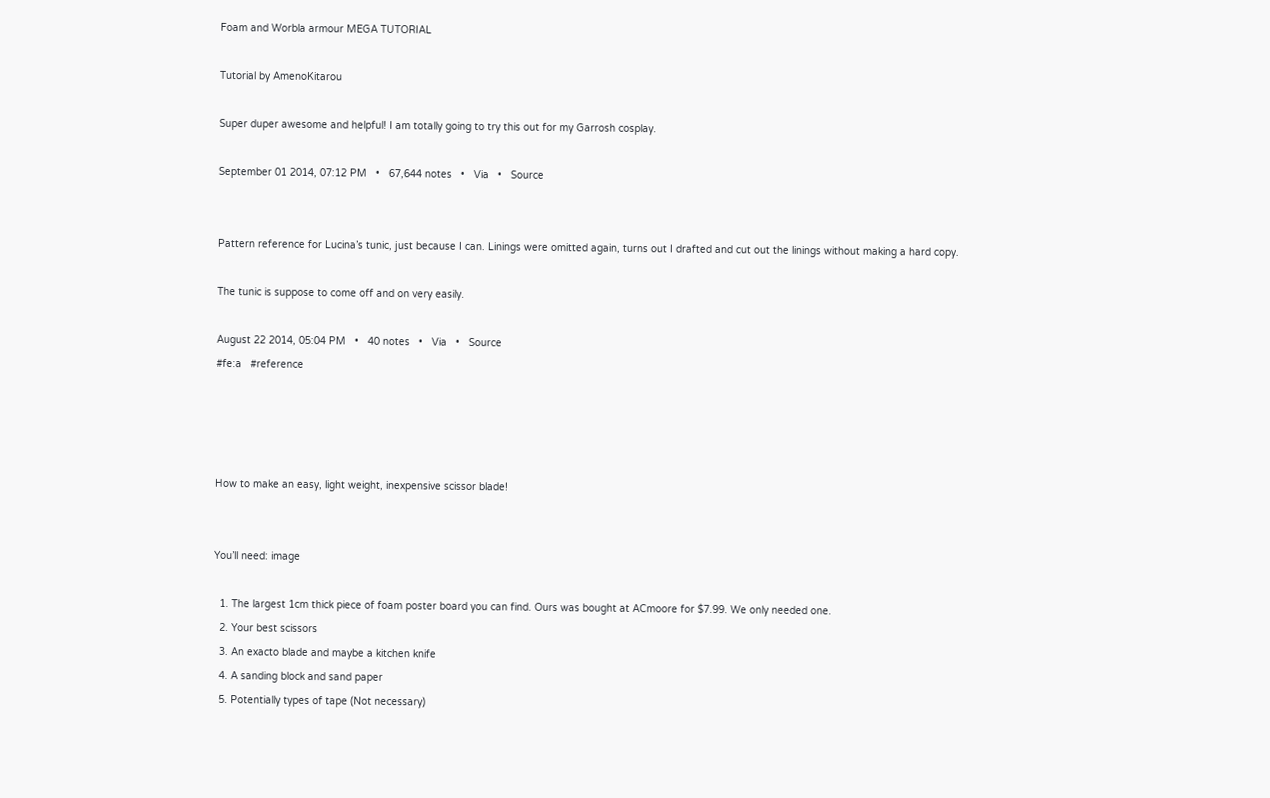Foam and Worbla armour MEGA TUTORIAL

Tutorial by AmenoKitarou

Super duper awesome and helpful! I am totally going to try this out for my Garrosh cosplay.

September 01 2014, 07:12 PM   •   67,644 notes   •   Via   •   Source


Pattern reference for Lucina’s tunic, just because I can. Linings were omitted again, turns out I drafted and cut out the linings without making a hard copy.

The tunic is suppose to come off and on very easily.

August 22 2014, 05:04 PM   •   40 notes   •   Via   •   Source
#fe:a   #reference




How to make an easy, light weight, inexpensive scissor blade!


You’ll need: image

  1. The largest 1cm thick piece of foam poster board you can find. Ours was bought at ACmoore for $7.99. We only needed one.
  2. Your best scissors
  3. An exacto blade and maybe a kitchen knife
  4. A sanding block and sand paper
  5. Potentially types of tape (Not necessary)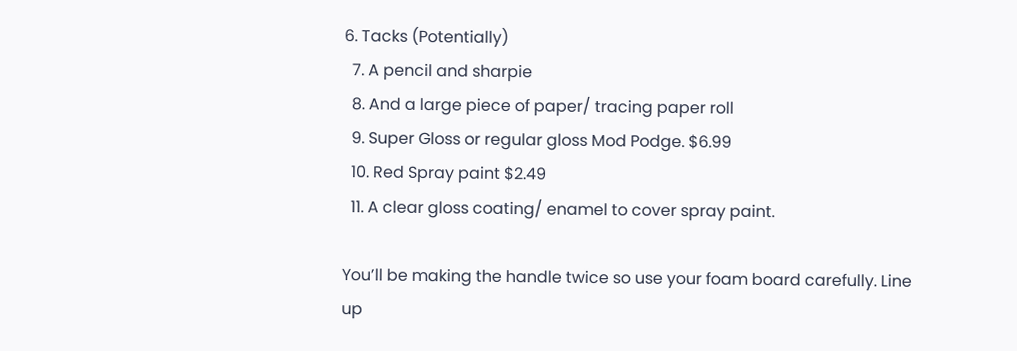6. Tacks (Potentially)
  7. A pencil and sharpie
  8. And a large piece of paper/ tracing paper roll
  9. Super Gloss or regular gloss Mod Podge. $6.99
  10. Red Spray paint $2.49
  11. A clear gloss coating/ enamel to cover spray paint.

You’ll be making the handle twice so use your foam board carefully. Line up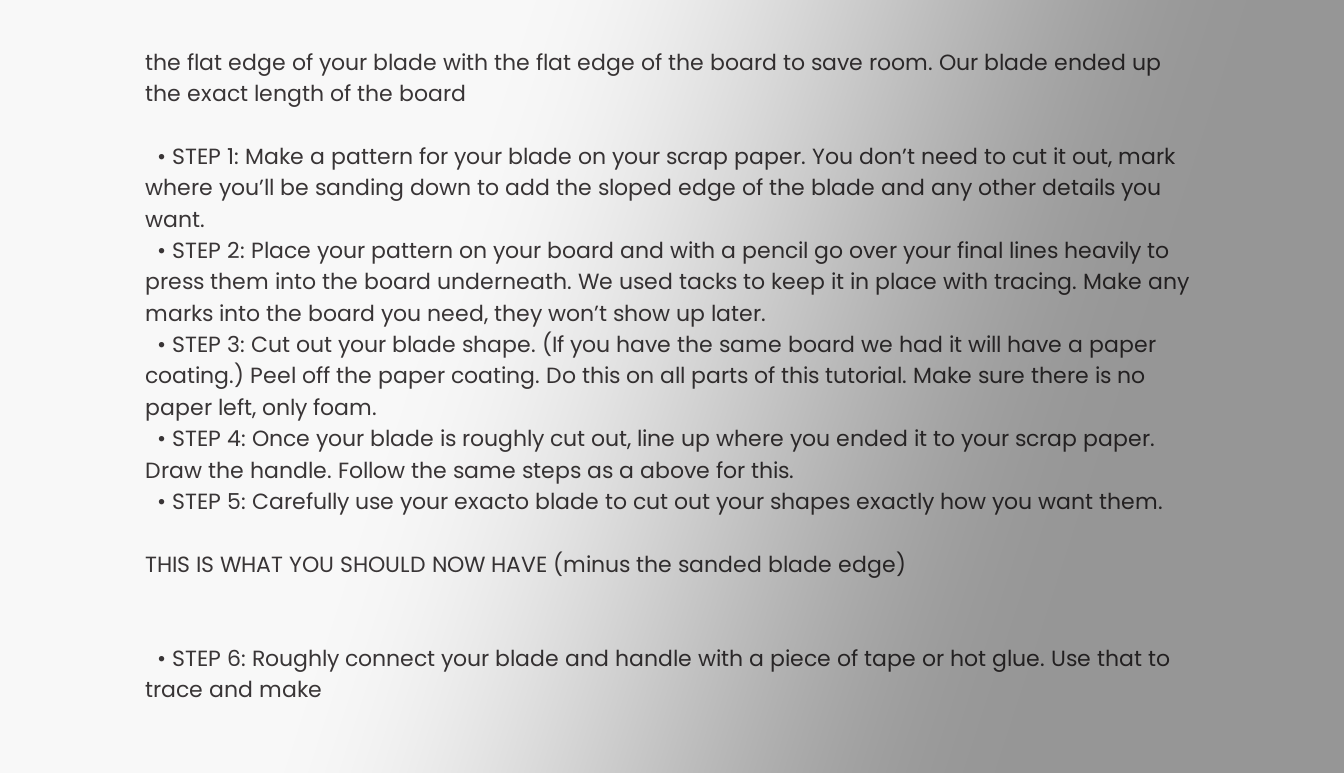the flat edge of your blade with the flat edge of the board to save room. Our blade ended up the exact length of the board

  • STEP 1: Make a pattern for your blade on your scrap paper. You don’t need to cut it out, mark where you’ll be sanding down to add the sloped edge of the blade and any other details you want.
  • STEP 2: Place your pattern on your board and with a pencil go over your final lines heavily to press them into the board underneath. We used tacks to keep it in place with tracing. Make any marks into the board you need, they won’t show up later.
  • STEP 3: Cut out your blade shape. (If you have the same board we had it will have a paper coating.) Peel off the paper coating. Do this on all parts of this tutorial. Make sure there is no paper left, only foam.
  • STEP 4: Once your blade is roughly cut out, line up where you ended it to your scrap paper. Draw the handle. Follow the same steps as a above for this.
  • STEP 5: Carefully use your exacto blade to cut out your shapes exactly how you want them.

THIS IS WHAT YOU SHOULD NOW HAVE (minus the sanded blade edge)


  • STEP 6: Roughly connect your blade and handle with a piece of tape or hot glue. Use that to trace and make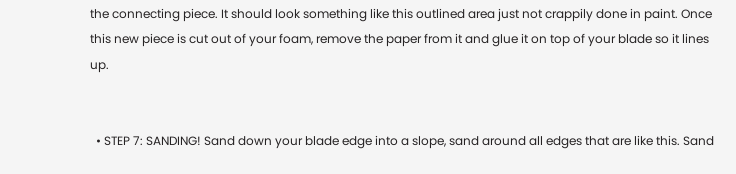the connecting piece. It should look something like this outlined area just not crappily done in paint. Once this new piece is cut out of your foam, remove the paper from it and glue it on top of your blade so it lines up.


  • STEP 7: SANDING! Sand down your blade edge into a slope, sand around all edges that are like this. Sand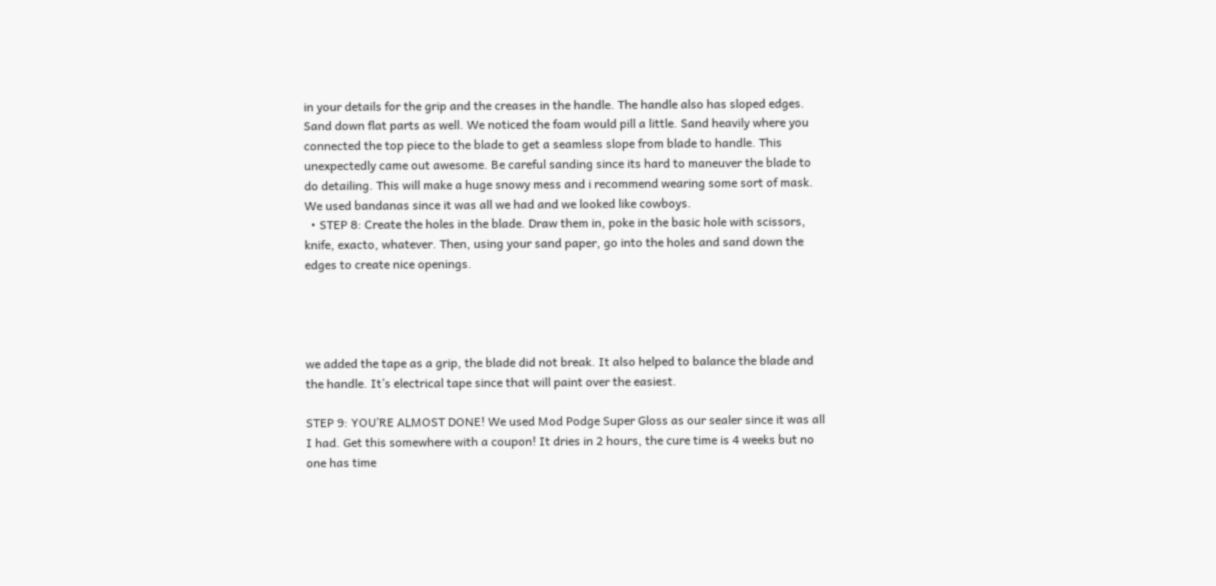in your details for the grip and the creases in the handle. The handle also has sloped edges. Sand down flat parts as well. We noticed the foam would pill a little. Sand heavily where you connected the top piece to the blade to get a seamless slope from blade to handle. This unexpectedly came out awesome. Be careful sanding since its hard to maneuver the blade to do detailing. This will make a huge snowy mess and i recommend wearing some sort of mask. We used bandanas since it was all we had and we looked like cowboys.
  • STEP 8: Create the holes in the blade. Draw them in, poke in the basic hole with scissors, knife, exacto, whatever. Then, using your sand paper, go into the holes and sand down the edges to create nice openings.




we added the tape as a grip, the blade did not break. It also helped to balance the blade and the handle. It’s electrical tape since that will paint over the easiest.

STEP 9: YOU’RE ALMOST DONE! We used Mod Podge Super Gloss as our sealer since it was all I had. Get this somewhere with a coupon! It dries in 2 hours, the cure time is 4 weeks but no one has time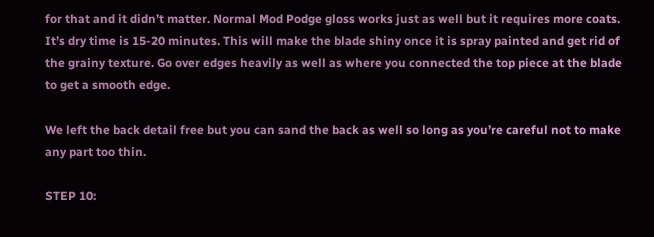for that and it didn’t matter. Normal Mod Podge gloss works just as well but it requires more coats. It’s dry time is 15-20 minutes. This will make the blade shiny once it is spray painted and get rid of the grainy texture. Go over edges heavily as well as where you connected the top piece at the blade to get a smooth edge.

We left the back detail free but you can sand the back as well so long as you’re careful not to make any part too thin.

STEP 10: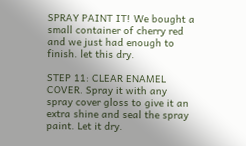SPRAY PAINT IT! We bought a small container of cherry red and we just had enough to finish. let this dry.

STEP 11: CLEAR ENAMEL COVER. Spray it with any spray cover gloss to give it an extra shine and seal the spray paint. Let it dry.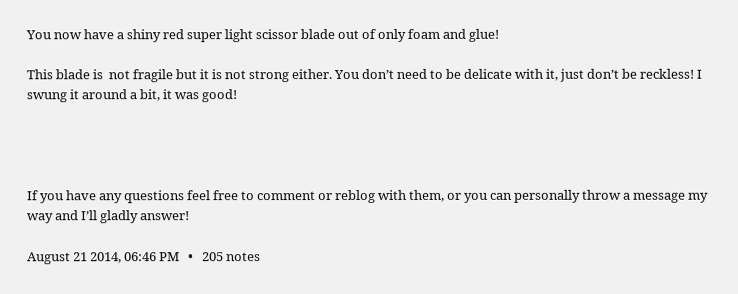You now have a shiny red super light scissor blade out of only foam and glue!

This blade is  not fragile but it is not strong either. You don’t need to be delicate with it, just don’t be reckless! I swung it around a bit, it was good!




If you have any questions feel free to comment or reblog with them, or you can personally throw a message my way and I’ll gladly answer!

August 21 2014, 06:46 PM   •   205 notes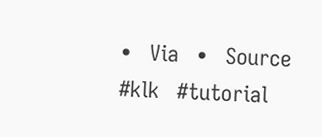•   Via   •   Source
#klk   #tutorial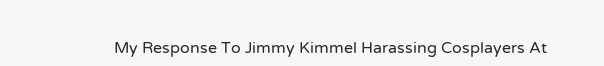My Response To Jimmy Kimmel Harassing Cosplayers At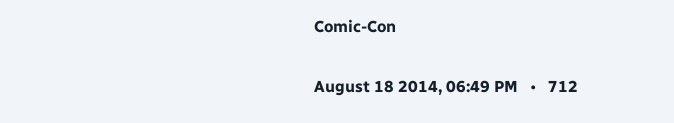Comic-Con

August 18 2014, 06:49 PM   •   712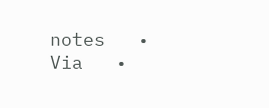notes   •   Via   •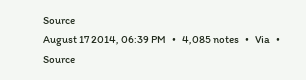Source
August 17 2014, 06:39 PM   •   4,085 notes   •   Via   •   Source